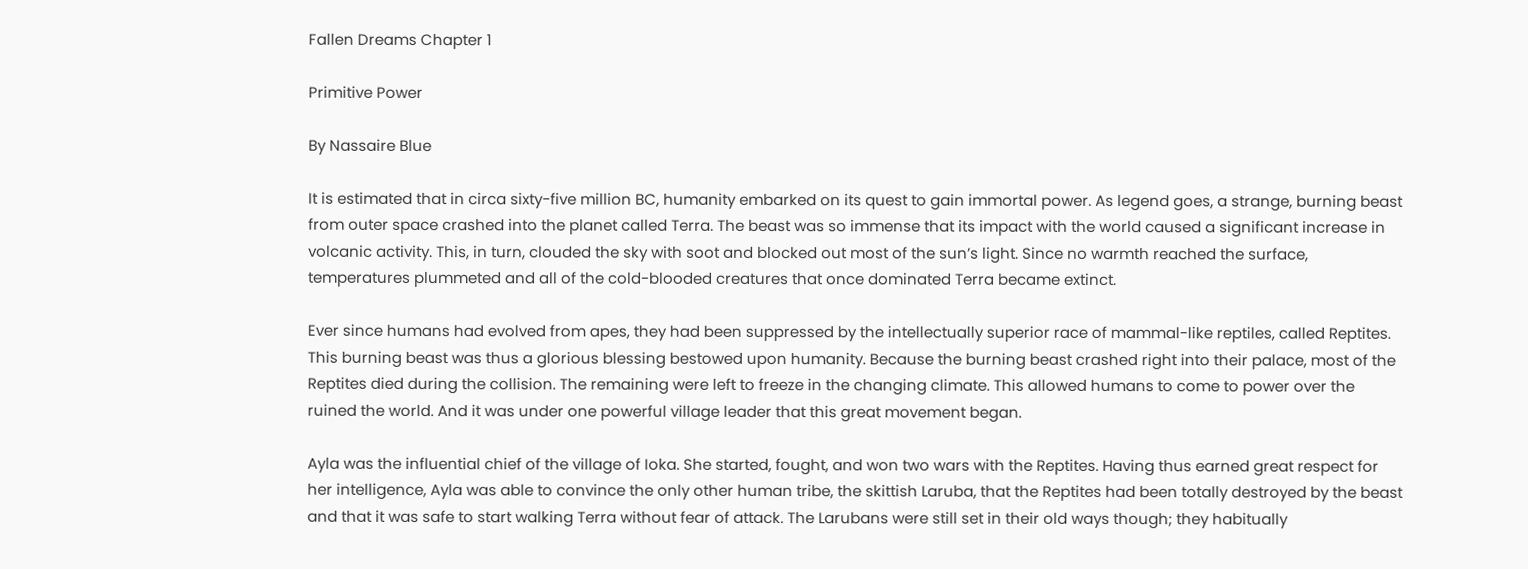Fallen Dreams Chapter 1

Primitive Power

By Nassaire Blue

It is estimated that in circa sixty-five million BC, humanity embarked on its quest to gain immortal power. As legend goes, a strange, burning beast from outer space crashed into the planet called Terra. The beast was so immense that its impact with the world caused a significant increase in volcanic activity. This, in turn, clouded the sky with soot and blocked out most of the sun’s light. Since no warmth reached the surface, temperatures plummeted and all of the cold-blooded creatures that once dominated Terra became extinct.

Ever since humans had evolved from apes, they had been suppressed by the intellectually superior race of mammal-like reptiles, called Reptites. This burning beast was thus a glorious blessing bestowed upon humanity. Because the burning beast crashed right into their palace, most of the Reptites died during the collision. The remaining were left to freeze in the changing climate. This allowed humans to come to power over the ruined the world. And it was under one powerful village leader that this great movement began.

Ayla was the influential chief of the village of Ioka. She started, fought, and won two wars with the Reptites. Having thus earned great respect for her intelligence, Ayla was able to convince the only other human tribe, the skittish Laruba, that the Reptites had been totally destroyed by the beast and that it was safe to start walking Terra without fear of attack. The Larubans were still set in their old ways though; they habitually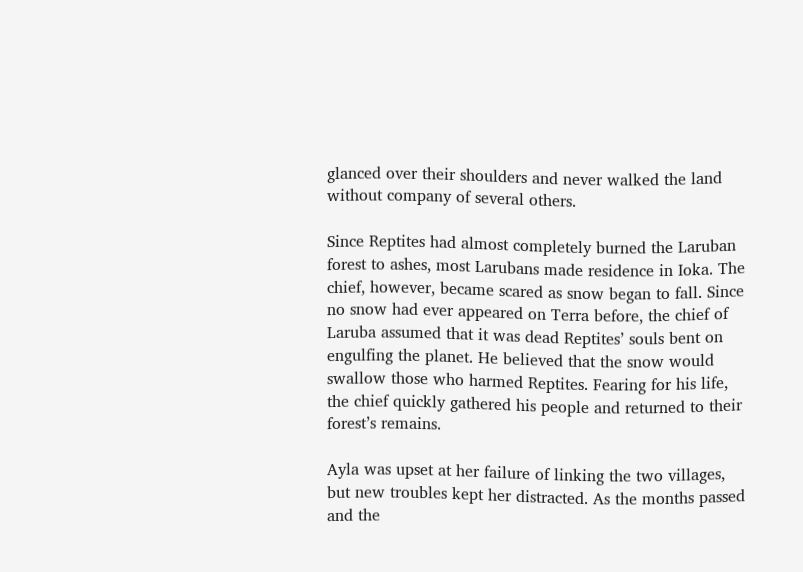glanced over their shoulders and never walked the land without company of several others.

Since Reptites had almost completely burned the Laruban forest to ashes, most Larubans made residence in Ioka. The chief, however, became scared as snow began to fall. Since no snow had ever appeared on Terra before, the chief of Laruba assumed that it was dead Reptites’ souls bent on engulfing the planet. He believed that the snow would swallow those who harmed Reptites. Fearing for his life, the chief quickly gathered his people and returned to their forest’s remains.

Ayla was upset at her failure of linking the two villages, but new troubles kept her distracted. As the months passed and the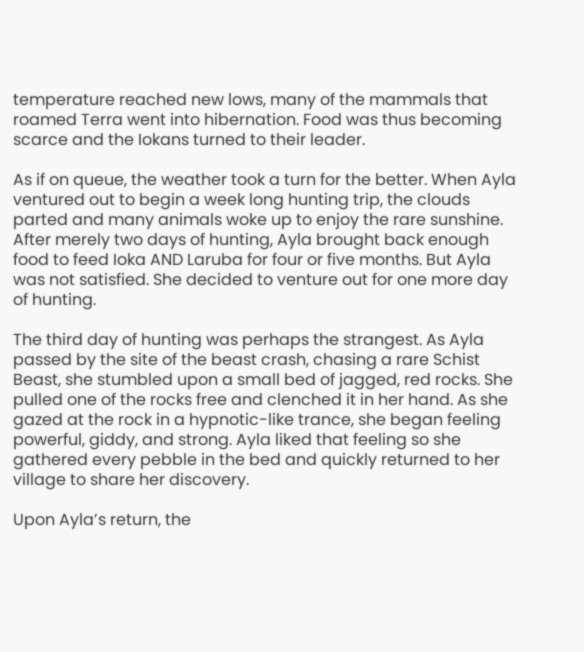temperature reached new lows, many of the mammals that roamed Terra went into hibernation. Food was thus becoming scarce and the Iokans turned to their leader.

As if on queue, the weather took a turn for the better. When Ayla ventured out to begin a week long hunting trip, the clouds parted and many animals woke up to enjoy the rare sunshine. After merely two days of hunting, Ayla brought back enough food to feed Ioka AND Laruba for four or five months. But Ayla was not satisfied. She decided to venture out for one more day of hunting.

The third day of hunting was perhaps the strangest. As Ayla passed by the site of the beast crash, chasing a rare Schist Beast, she stumbled upon a small bed of jagged, red rocks. She pulled one of the rocks free and clenched it in her hand. As she gazed at the rock in a hypnotic-like trance, she began feeling powerful, giddy, and strong. Ayla liked that feeling so she gathered every pebble in the bed and quickly returned to her village to share her discovery.

Upon Ayla’s return, the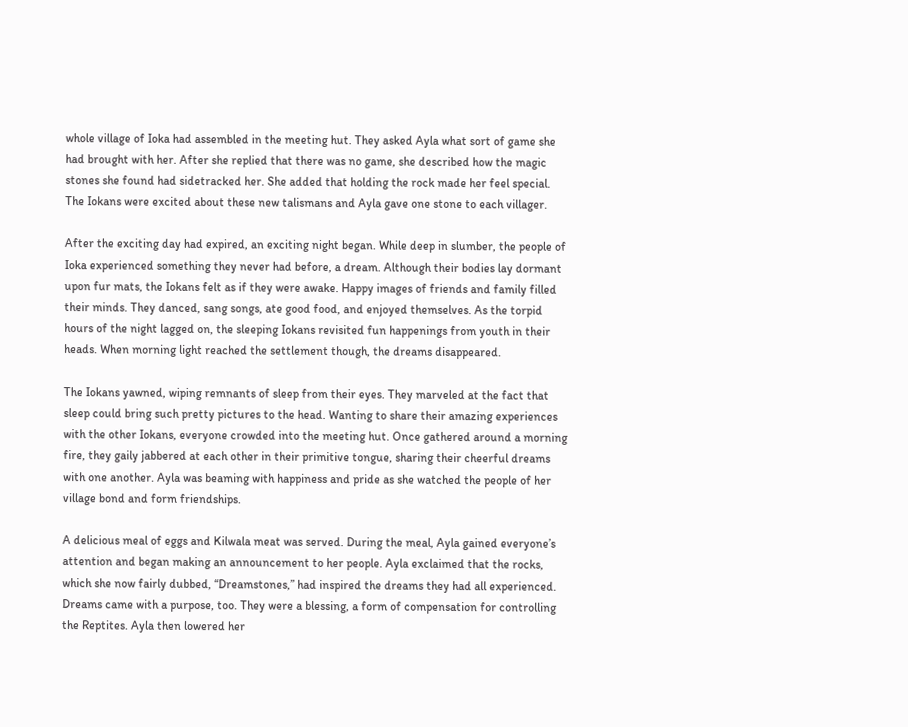whole village of Ioka had assembled in the meeting hut. They asked Ayla what sort of game she had brought with her. After she replied that there was no game, she described how the magic stones she found had sidetracked her. She added that holding the rock made her feel special. The Iokans were excited about these new talismans and Ayla gave one stone to each villager.

After the exciting day had expired, an exciting night began. While deep in slumber, the people of Ioka experienced something they never had before, a dream. Although their bodies lay dormant upon fur mats, the Iokans felt as if they were awake. Happy images of friends and family filled their minds. They danced, sang songs, ate good food, and enjoyed themselves. As the torpid hours of the night lagged on, the sleeping Iokans revisited fun happenings from youth in their heads. When morning light reached the settlement though, the dreams disappeared.

The Iokans yawned, wiping remnants of sleep from their eyes. They marveled at the fact that sleep could bring such pretty pictures to the head. Wanting to share their amazing experiences with the other Iokans, everyone crowded into the meeting hut. Once gathered around a morning fire, they gaily jabbered at each other in their primitive tongue, sharing their cheerful dreams with one another. Ayla was beaming with happiness and pride as she watched the people of her village bond and form friendships.

A delicious meal of eggs and Kilwala meat was served. During the meal, Ayla gained everyone’s attention and began making an announcement to her people. Ayla exclaimed that the rocks, which she now fairly dubbed, “Dreamstones,” had inspired the dreams they had all experienced. Dreams came with a purpose, too. They were a blessing, a form of compensation for controlling the Reptites. Ayla then lowered her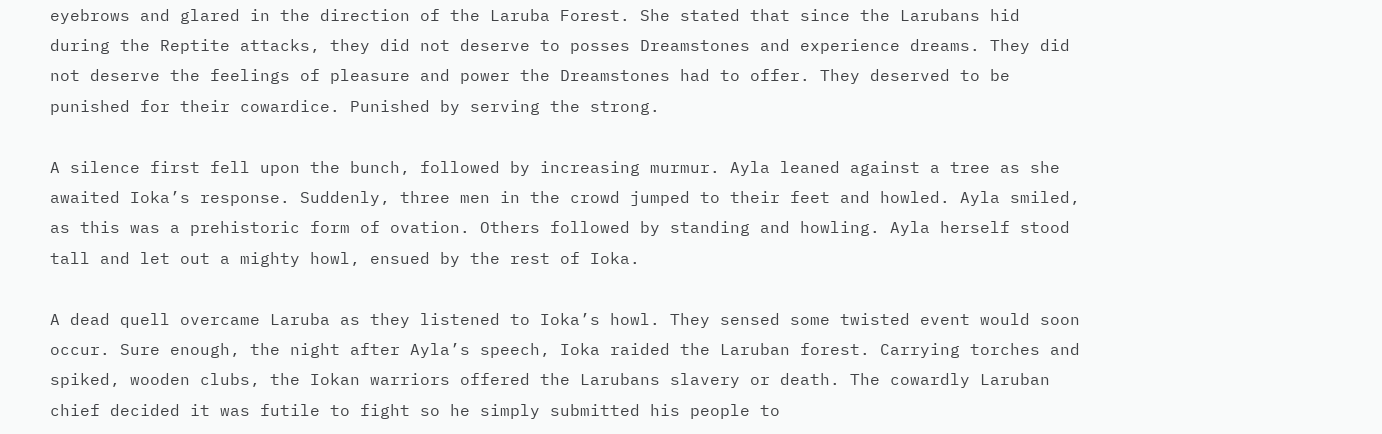eyebrows and glared in the direction of the Laruba Forest. She stated that since the Larubans hid during the Reptite attacks, they did not deserve to posses Dreamstones and experience dreams. They did not deserve the feelings of pleasure and power the Dreamstones had to offer. They deserved to be punished for their cowardice. Punished by serving the strong.

A silence first fell upon the bunch, followed by increasing murmur. Ayla leaned against a tree as she awaited Ioka’s response. Suddenly, three men in the crowd jumped to their feet and howled. Ayla smiled, as this was a prehistoric form of ovation. Others followed by standing and howling. Ayla herself stood tall and let out a mighty howl, ensued by the rest of Ioka.

A dead quell overcame Laruba as they listened to Ioka’s howl. They sensed some twisted event would soon occur. Sure enough, the night after Ayla’s speech, Ioka raided the Laruban forest. Carrying torches and spiked, wooden clubs, the Iokan warriors offered the Larubans slavery or death. The cowardly Laruban chief decided it was futile to fight so he simply submitted his people to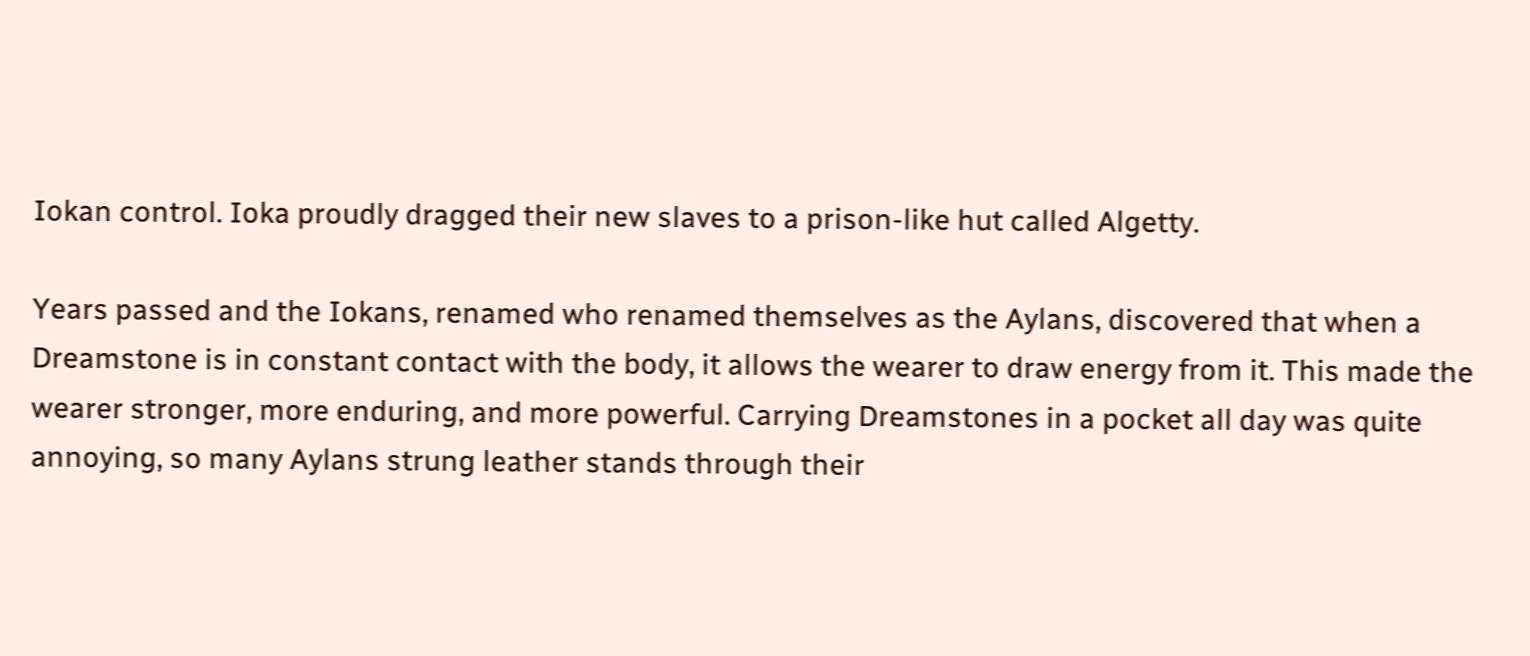Iokan control. Ioka proudly dragged their new slaves to a prison-like hut called Algetty.

Years passed and the Iokans, renamed who renamed themselves as the Aylans, discovered that when a Dreamstone is in constant contact with the body, it allows the wearer to draw energy from it. This made the wearer stronger, more enduring, and more powerful. Carrying Dreamstones in a pocket all day was quite annoying, so many Aylans strung leather stands through their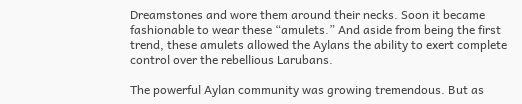Dreamstones and wore them around their necks. Soon it became fashionable to wear these “amulets.” And aside from being the first trend, these amulets allowed the Aylans the ability to exert complete control over the rebellious Larubans.

The powerful Aylan community was growing tremendous. But as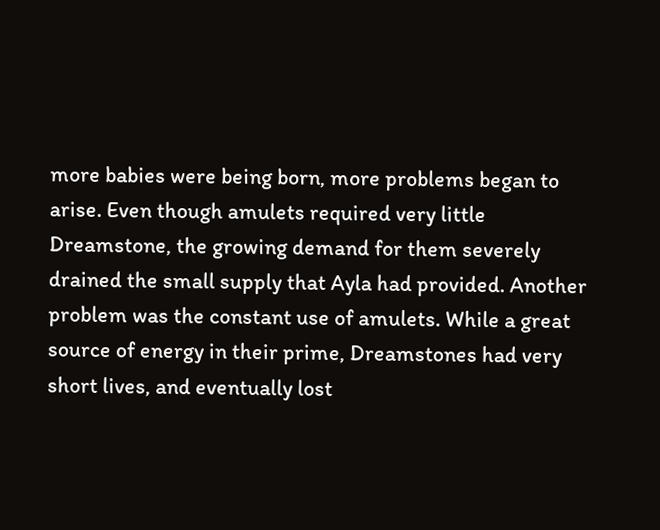more babies were being born, more problems began to arise. Even though amulets required very little Dreamstone, the growing demand for them severely drained the small supply that Ayla had provided. Another problem was the constant use of amulets. While a great source of energy in their prime, Dreamstones had very short lives, and eventually lost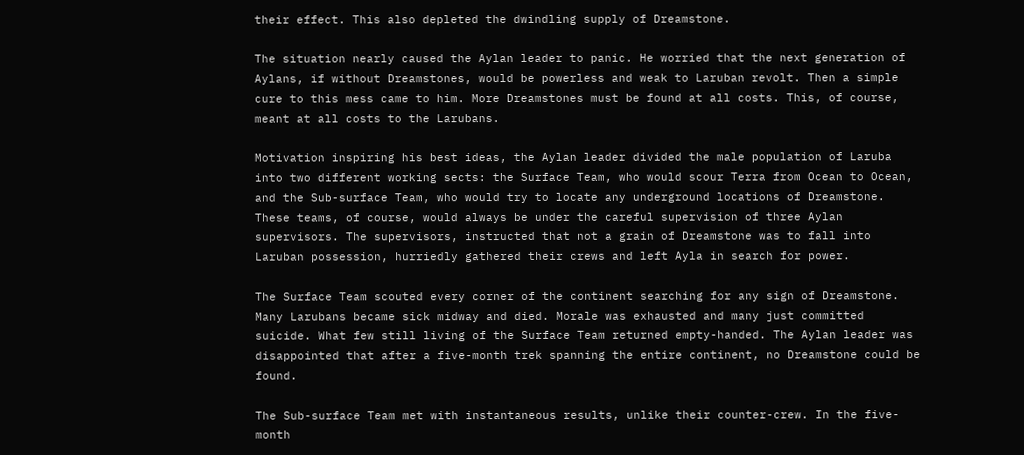their effect. This also depleted the dwindling supply of Dreamstone.

The situation nearly caused the Aylan leader to panic. He worried that the next generation of Aylans, if without Dreamstones, would be powerless and weak to Laruban revolt. Then a simple cure to this mess came to him. More Dreamstones must be found at all costs. This, of course, meant at all costs to the Larubans.

Motivation inspiring his best ideas, the Aylan leader divided the male population of Laruba into two different working sects: the Surface Team, who would scour Terra from Ocean to Ocean, and the Sub-surface Team, who would try to locate any underground locations of Dreamstone. These teams, of course, would always be under the careful supervision of three Aylan supervisors. The supervisors, instructed that not a grain of Dreamstone was to fall into Laruban possession, hurriedly gathered their crews and left Ayla in search for power.

The Surface Team scouted every corner of the continent searching for any sign of Dreamstone. Many Larubans became sick midway and died. Morale was exhausted and many just committed suicide. What few still living of the Surface Team returned empty-handed. The Aylan leader was disappointed that after a five-month trek spanning the entire continent, no Dreamstone could be found.

The Sub-surface Team met with instantaneous results, unlike their counter-crew. In the five-month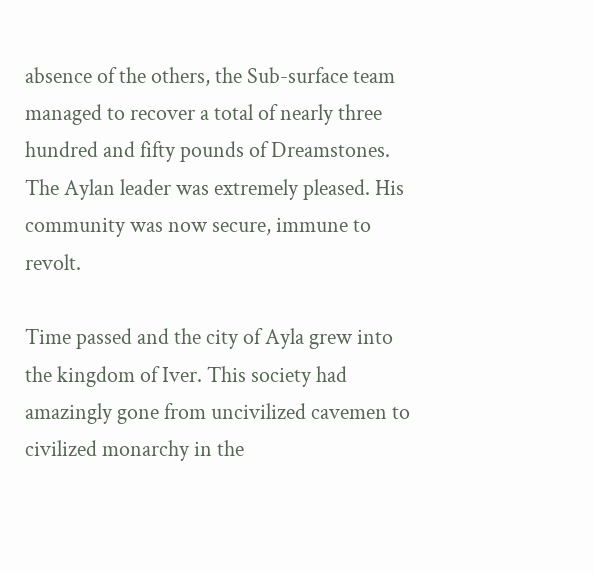absence of the others, the Sub-surface team managed to recover a total of nearly three hundred and fifty pounds of Dreamstones. The Aylan leader was extremely pleased. His community was now secure, immune to revolt.

Time passed and the city of Ayla grew into the kingdom of Iver. This society had amazingly gone from uncivilized cavemen to civilized monarchy in the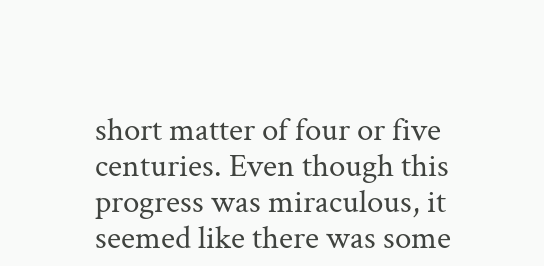short matter of four or five centuries. Even though this progress was miraculous, it seemed like there was some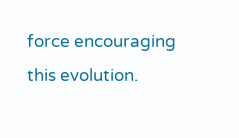force encouraging this evolution.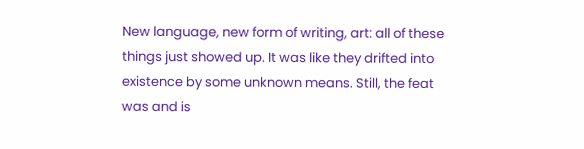New language, new form of writing, art: all of these things just showed up. It was like they drifted into existence by some unknown means. Still, the feat was and is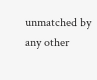unmatched by any other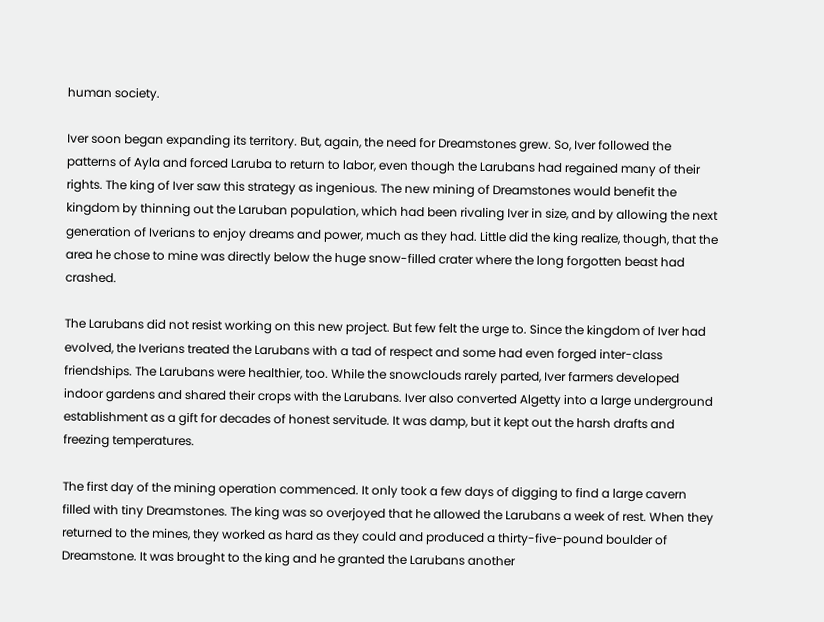human society.

Iver soon began expanding its territory. But, again, the need for Dreamstones grew. So, Iver followed the patterns of Ayla and forced Laruba to return to labor, even though the Larubans had regained many of their rights. The king of Iver saw this strategy as ingenious. The new mining of Dreamstones would benefit the kingdom by thinning out the Laruban population, which had been rivaling Iver in size, and by allowing the next generation of Iverians to enjoy dreams and power, much as they had. Little did the king realize, though, that the area he chose to mine was directly below the huge snow-filled crater where the long forgotten beast had crashed.

The Larubans did not resist working on this new project. But few felt the urge to. Since the kingdom of Iver had evolved, the Iverians treated the Larubans with a tad of respect and some had even forged inter-class friendships. The Larubans were healthier, too. While the snowclouds rarely parted, Iver farmers developed indoor gardens and shared their crops with the Larubans. Iver also converted Algetty into a large underground establishment as a gift for decades of honest servitude. It was damp, but it kept out the harsh drafts and freezing temperatures.

The first day of the mining operation commenced. It only took a few days of digging to find a large cavern filled with tiny Dreamstones. The king was so overjoyed that he allowed the Larubans a week of rest. When they returned to the mines, they worked as hard as they could and produced a thirty-five-pound boulder of Dreamstone. It was brought to the king and he granted the Larubans another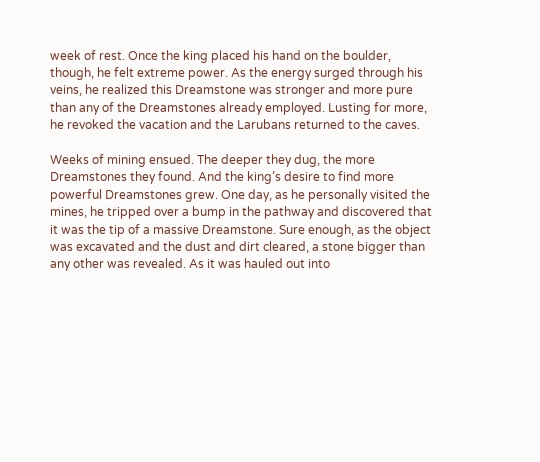week of rest. Once the king placed his hand on the boulder, though, he felt extreme power. As the energy surged through his veins, he realized this Dreamstone was stronger and more pure than any of the Dreamstones already employed. Lusting for more, he revoked the vacation and the Larubans returned to the caves.

Weeks of mining ensued. The deeper they dug, the more Dreamstones they found. And the king’s desire to find more powerful Dreamstones grew. One day, as he personally visited the mines, he tripped over a bump in the pathway and discovered that it was the tip of a massive Dreamstone. Sure enough, as the object was excavated and the dust and dirt cleared, a stone bigger than any other was revealed. As it was hauled out into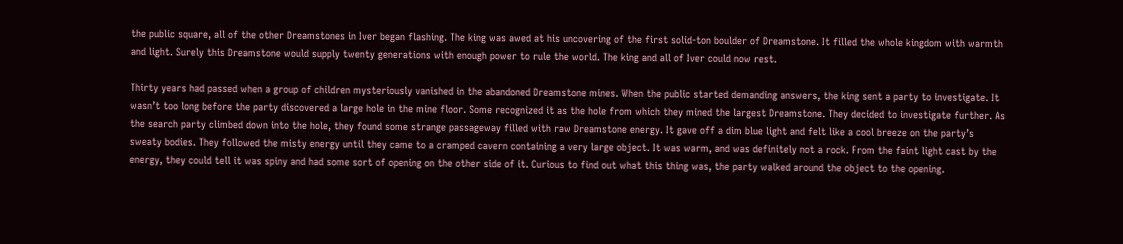the public square, all of the other Dreamstones in Iver began flashing. The king was awed at his uncovering of the first solid-ton boulder of Dreamstone. It filled the whole kingdom with warmth and light. Surely this Dreamstone would supply twenty generations with enough power to rule the world. The king and all of Iver could now rest.

Thirty years had passed when a group of children mysteriously vanished in the abandoned Dreamstone mines. When the public started demanding answers, the king sent a party to investigate. It wasn’t too long before the party discovered a large hole in the mine floor. Some recognized it as the hole from which they mined the largest Dreamstone. They decided to investigate further. As the search party climbed down into the hole, they found some strange passageway filled with raw Dreamstone energy. It gave off a dim blue light and felt like a cool breeze on the party’s sweaty bodies. They followed the misty energy until they came to a cramped cavern containing a very large object. It was warm, and was definitely not a rock. From the faint light cast by the energy, they could tell it was spiny and had some sort of opening on the other side of it. Curious to find out what this thing was, the party walked around the object to the opening.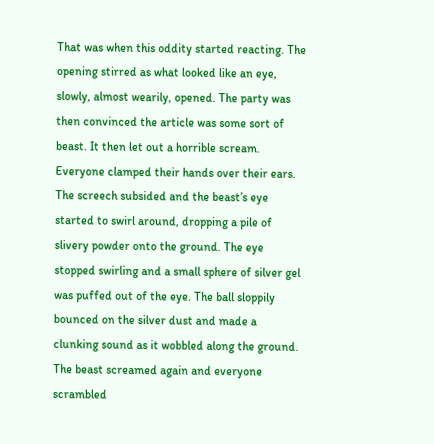That was when this oddity started reacting. The opening stirred as what looked like an eye, slowly, almost wearily, opened. The party was then convinced the article was some sort of beast. It then let out a horrible scream. Everyone clamped their hands over their ears. The screech subsided and the beast’s eye started to swirl around, dropping a pile of slivery powder onto the ground. The eye stopped swirling and a small sphere of silver gel was puffed out of the eye. The ball sloppily bounced on the silver dust and made a clunking sound as it wobbled along the ground. The beast screamed again and everyone scrambled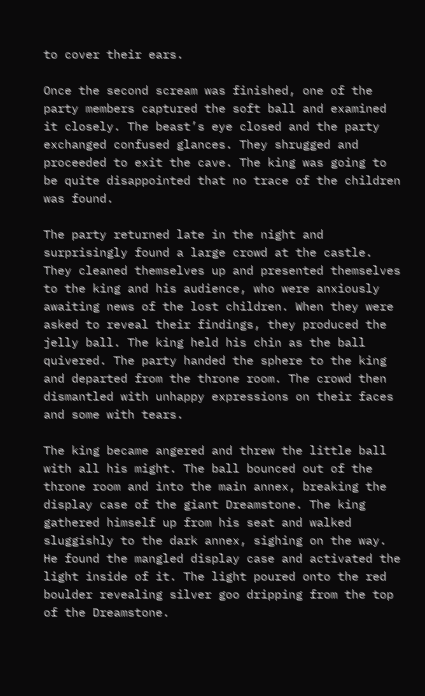to cover their ears.

Once the second scream was finished, one of the party members captured the soft ball and examined it closely. The beast’s eye closed and the party exchanged confused glances. They shrugged and proceeded to exit the cave. The king was going to be quite disappointed that no trace of the children was found.

The party returned late in the night and surprisingly found a large crowd at the castle. They cleaned themselves up and presented themselves to the king and his audience, who were anxiously awaiting news of the lost children. When they were asked to reveal their findings, they produced the jelly ball. The king held his chin as the ball quivered. The party handed the sphere to the king and departed from the throne room. The crowd then dismantled with unhappy expressions on their faces and some with tears.

The king became angered and threw the little ball with all his might. The ball bounced out of the throne room and into the main annex, breaking the display case of the giant Dreamstone. The king gathered himself up from his seat and walked sluggishly to the dark annex, sighing on the way. He found the mangled display case and activated the light inside of it. The light poured onto the red boulder revealing silver goo dripping from the top of the Dreamstone.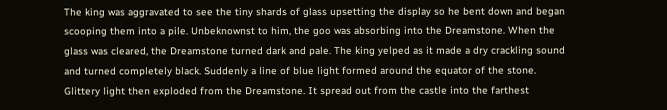The king was aggravated to see the tiny shards of glass upsetting the display so he bent down and began scooping them into a pile. Unbeknownst to him, the goo was absorbing into the Dreamstone. When the glass was cleared, the Dreamstone turned dark and pale. The king yelped as it made a dry crackling sound and turned completely black. Suddenly a line of blue light formed around the equator of the stone. Glittery light then exploded from the Dreamstone. It spread out from the castle into the farthest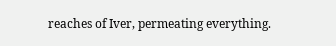reaches of Iver, permeating everything.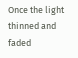Once the light thinned and faded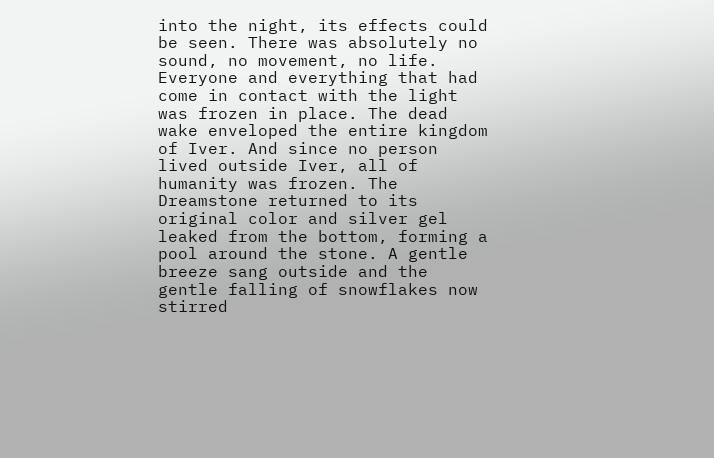into the night, its effects could be seen. There was absolutely no sound, no movement, no life. Everyone and everything that had come in contact with the light was frozen in place. The dead wake enveloped the entire kingdom of Iver. And since no person lived outside Iver, all of humanity was frozen. The Dreamstone returned to its original color and silver gel leaked from the bottom, forming a pool around the stone. A gentle breeze sang outside and the gentle falling of snowflakes now stirred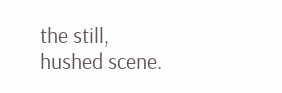the still, hushed scene.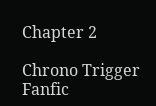Chapter 2

Chrono Trigger Fanfic